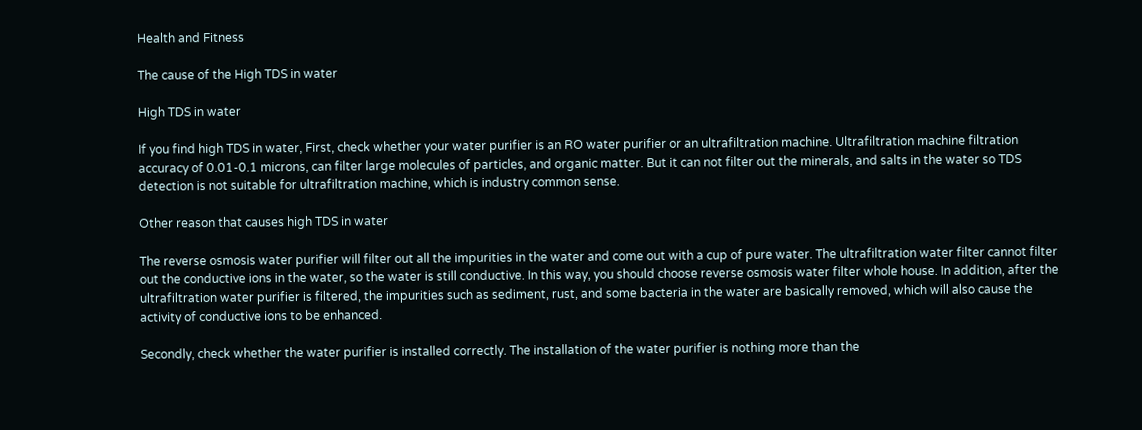Health and Fitness

The cause of the High TDS in water

High TDS in water

If you find high TDS in water, First, check whether your water purifier is an RO water purifier or an ultrafiltration machine. Ultrafiltration machine filtration accuracy of 0.01-0.1 microns, can filter large molecules of particles, and organic matter. But it can not filter out the minerals, and salts in the water so TDS detection is not suitable for ultrafiltration machine, which is industry common sense.

Other reason that causes high TDS in water

The reverse osmosis water purifier will filter out all the impurities in the water and come out with a cup of pure water. The ultrafiltration water filter cannot filter out the conductive ions in the water, so the water is still conductive. In this way, you should choose reverse osmosis water filter whole house. In addition, after the ultrafiltration water purifier is filtered, the impurities such as sediment, rust, and some bacteria in the water are basically removed, which will also cause the activity of conductive ions to be enhanced.

Secondly, check whether the water purifier is installed correctly. The installation of the water purifier is nothing more than the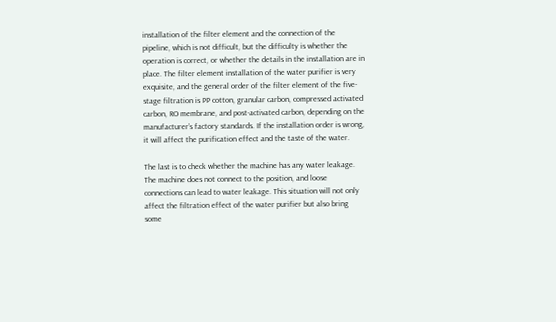installation of the filter element and the connection of the pipeline, which is not difficult, but the difficulty is whether the operation is correct, or whether the details in the installation are in place. The filter element installation of the water purifier is very exquisite, and the general order of the filter element of the five-stage filtration is PP cotton, granular carbon, compressed activated carbon, RO membrane, and post-activated carbon, depending on the manufacturer’s factory standards. If the installation order is wrong, it will affect the purification effect and the taste of the water.

The last is to check whether the machine has any water leakage. The machine does not connect to the position, and loose connections can lead to water leakage. This situation will not only affect the filtration effect of the water purifier but also bring some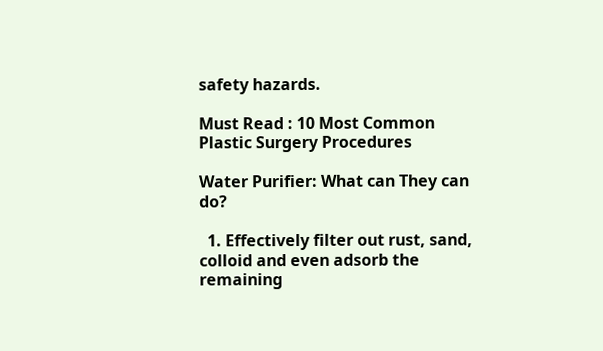safety hazards.

Must Read : 10 Most Common Plastic Surgery Procedures

Water Purifier: What can They can do?

  1. Effectively filter out rust, sand, colloid and even adsorb the remaining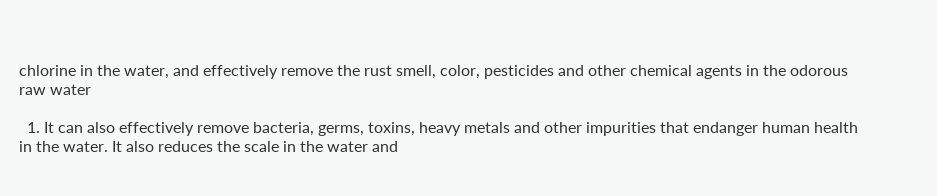chlorine in the water, and effectively remove the rust smell, color, pesticides and other chemical agents in the odorous raw water

  1. It can also effectively remove bacteria, germs, toxins, heavy metals and other impurities that endanger human health in the water. It also reduces the scale in the water and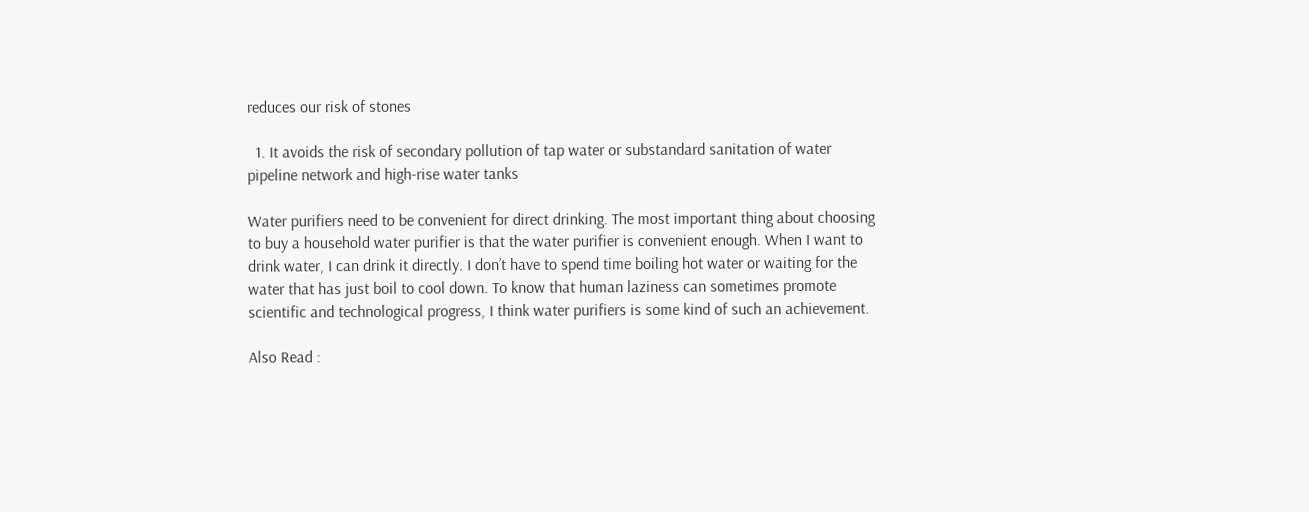reduces our risk of stones

  1. It avoids the risk of secondary pollution of tap water or substandard sanitation of water pipeline network and high-rise water tanks

Water purifiers need to be convenient for direct drinking. The most important thing about choosing to buy a household water purifier is that the water purifier is convenient enough. When I want to drink water, I can drink it directly. I don’t have to spend time boiling hot water or waiting for the water that has just boil to cool down. To know that human laziness can sometimes promote scientific and technological progress, I think water purifiers is some kind of such an achievement.

Also Read :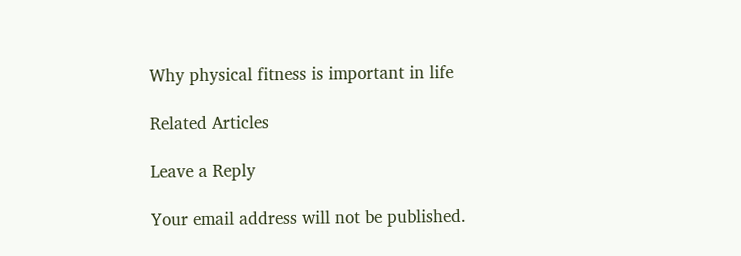Why physical fitness is important in life

Related Articles

Leave a Reply

Your email address will not be published.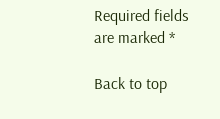Required fields are marked *

Back to top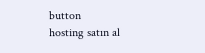button
hosting satın al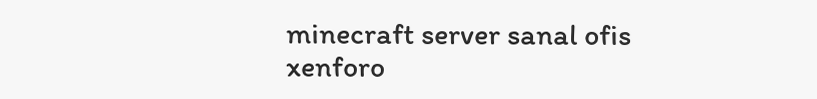minecraft server sanal ofis xenforo